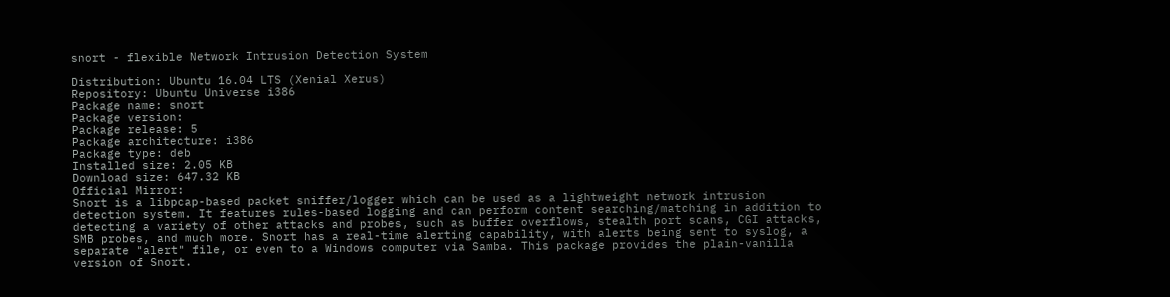snort - flexible Network Intrusion Detection System

Distribution: Ubuntu 16.04 LTS (Xenial Xerus)
Repository: Ubuntu Universe i386
Package name: snort
Package version:
Package release: 5
Package architecture: i386
Package type: deb
Installed size: 2.05 KB
Download size: 647.32 KB
Official Mirror:
Snort is a libpcap-based packet sniffer/logger which can be used as a lightweight network intrusion detection system. It features rules-based logging and can perform content searching/matching in addition to detecting a variety of other attacks and probes, such as buffer overflows, stealth port scans, CGI attacks, SMB probes, and much more. Snort has a real-time alerting capability, with alerts being sent to syslog, a separate "alert" file, or even to a Windows computer via Samba. This package provides the plain-vanilla version of Snort.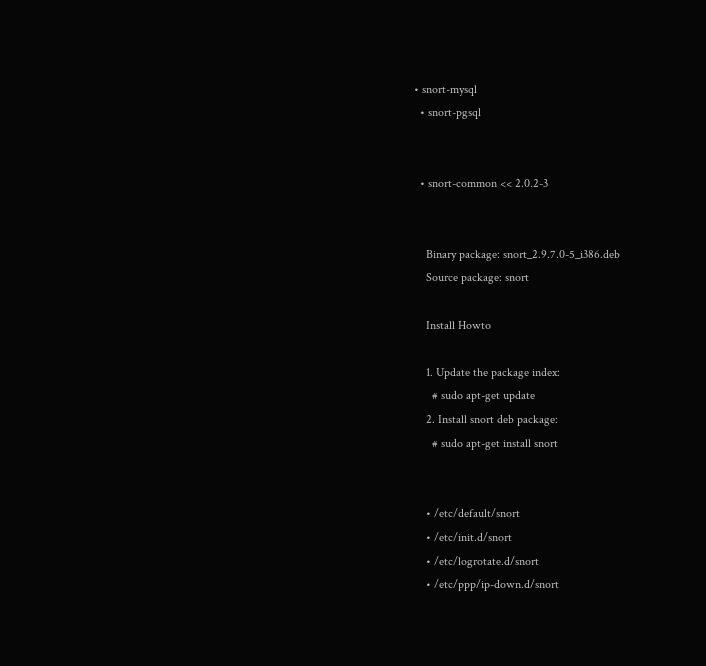• snort-mysql
  • snort-pgsql


  • snort-common << 2.0.2-3


    Binary package: snort_2.9.7.0-5_i386.deb
    Source package: snort

    Install Howto

    1. Update the package index:
      # sudo apt-get update
    2. Install snort deb package:
      # sudo apt-get install snort


    • /etc/default/snort
    • /etc/init.d/snort
    • /etc/logrotate.d/snort
    • /etc/ppp/ip-down.d/snort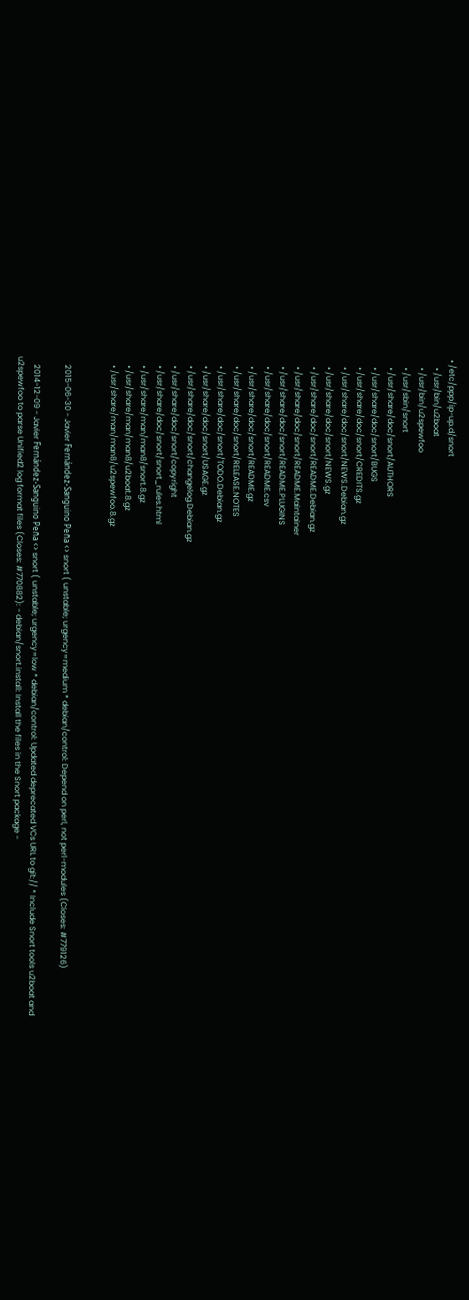• /etc/ppp/ip-up.d/snort
    • /usr/bin/u2boat
    • /usr/bin/u2spewfoo
    • /usr/sbin/snort
    • /usr/share/doc/snort/AUTHORS
    • /usr/share/doc/snort/BUGS
    • /usr/share/doc/snort/CREDITS.gz
    • /usr/share/doc/snort/NEWS.Debian.gz
    • /usr/share/doc/snort/NEWS.gz
    • /usr/share/doc/snort/README.Debian.gz
    • /usr/share/doc/snort/README.Maintainer
    • /usr/share/doc/snort/README.PLUGINS
    • /usr/share/doc/snort/README.csv
    • /usr/share/doc/snort/README.gz
    • /usr/share/doc/snort/RELEASE.NOTES
    • /usr/share/doc/snort/TODO.Debian.gz
    • /usr/share/doc/snort/USAGE.gz
    • /usr/share/doc/snort/changelog.Debian.gz
    • /usr/share/doc/snort/copyright
    • /usr/share/doc/snort/snort_rules.html
    • /usr/share/man/man8/snort.8.gz
    • /usr/share/man/man8/u2boat.8.gz
    • /usr/share/man/man8/u2spewfoo.8.gz


    2015-06-30 - Javier Fernández-Sanguino Peña <> snort ( unstable; urgency=medium * debian/control: Depend on perl, not perl-modules (Closes: #779126)

    2014-12-09 - Javier Fernández-Sanguino Peña <> snort ( unstable; urgency=low * debian/control: Updated deprecated VCs URL to git:// * Include Snort tools u2boat and u2spewfoo to parse Unified2 log format files (Closes: #770882): - debian/snort.install: Install the files in the Snort package -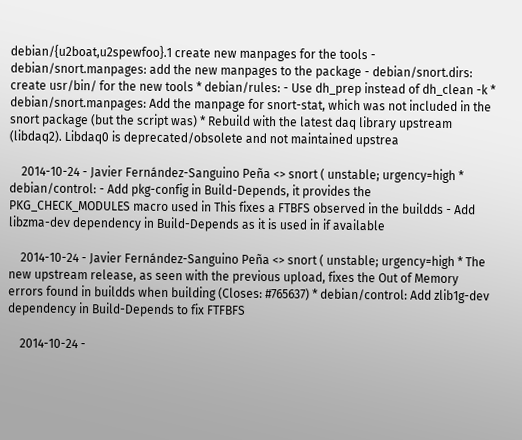debian/{u2boat,u2spewfoo}.1 create new manpages for the tools - debian/snort.manpages: add the new manpages to the package - debian/snort.dirs: create usr/bin/ for the new tools * debian/rules: - Use dh_prep instead of dh_clean -k * debian/snort.manpages: Add the manpage for snort-stat, which was not included in the snort package (but the script was) * Rebuild with the latest daq library upstream (libdaq2). Libdaq0 is deprecated/obsolete and not maintained upstrea

    2014-10-24 - Javier Fernández-Sanguino Peña <> snort ( unstable; urgency=high * debian/control: - Add pkg-config in Build-Depends, it provides the PKG_CHECK_MODULES macro used in This fixes a FTBFS observed in the buildds - Add libzma-dev dependency in Build-Depends as it is used in if available

    2014-10-24 - Javier Fernández-Sanguino Peña <> snort ( unstable; urgency=high * The new upstream release, as seen with the previous upload, fixes the Out of Memory errors found in buildds when building (Closes: #765637) * debian/control: Add zlib1g-dev dependency in Build-Depends to fix FTFBFS

    2014-10-24 -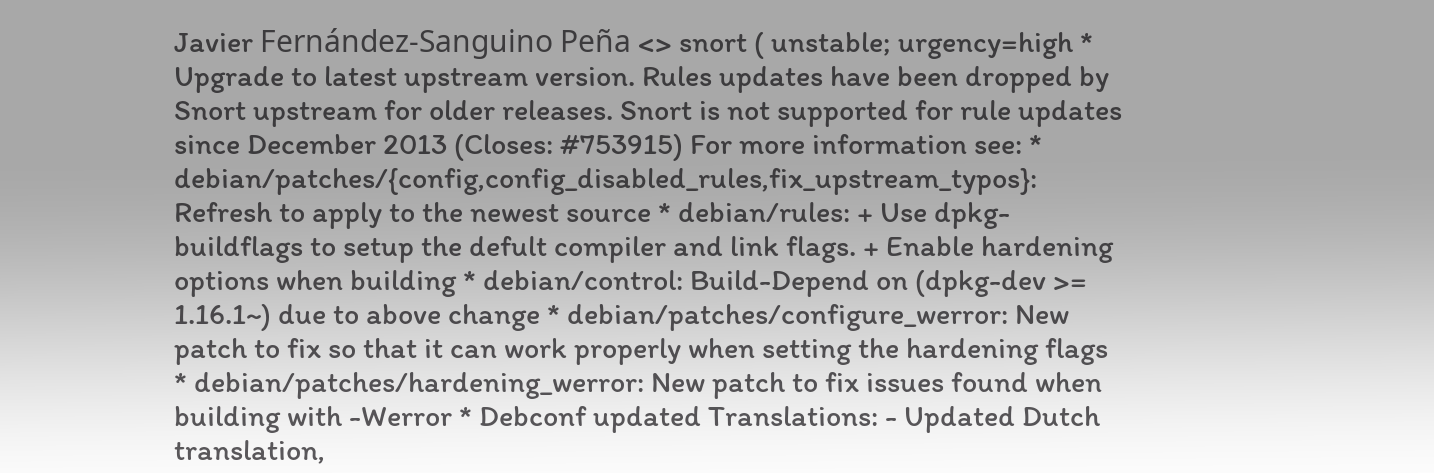Javier Fernández-Sanguino Peña <> snort ( unstable; urgency=high * Upgrade to latest upstream version. Rules updates have been dropped by Snort upstream for older releases. Snort is not supported for rule updates since December 2013 (Closes: #753915) For more information see: * debian/patches/{config,config_disabled_rules,fix_upstream_typos}: Refresh to apply to the newest source * debian/rules: + Use dpkg-buildflags to setup the defult compiler and link flags. + Enable hardening options when building * debian/control: Build-Depend on (dpkg-dev >= 1.16.1~) due to above change * debian/patches/configure_werror: New patch to fix so that it can work properly when setting the hardening flags * debian/patches/hardening_werror: New patch to fix issues found when building with -Werror * Debconf updated Translations: - Updated Dutch translation,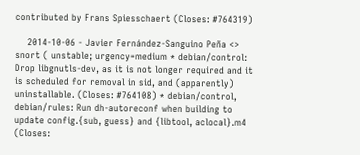contributed by Frans Spiesschaert (Closes: #764319)

    2014-10-06 - Javier Fernández-Sanguino Peña <> snort ( unstable; urgency=medium * debian/control: Drop libgnutls-dev, as it is not longer required and it is scheduled for removal in sid, and (apparently) uninstallable. (Closes: #764108) * debian/control, debian/rules: Run dh-autoreconf when building to update config.{sub, guess} and {libtool, aclocal}.m4 (Closes: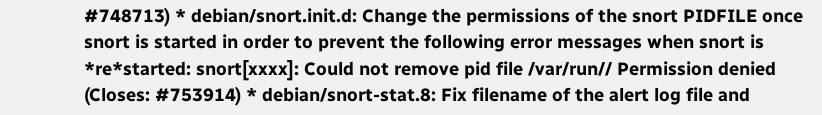#748713) * debian/snort.init.d: Change the permissions of the snort PIDFILE once snort is started in order to prevent the following error messages when snort is *re*started: snort[xxxx]: Could not remove pid file /var/run// Permission denied (Closes: #753914) * debian/snort-stat.8: Fix filename of the alert log file and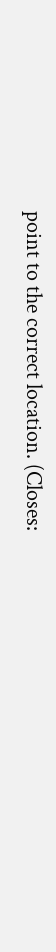point to the correct location. (Closes: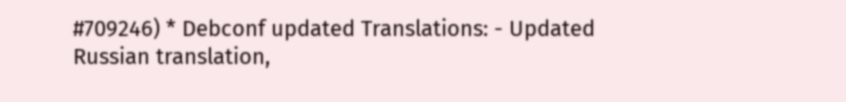#709246) * Debconf updated Translations: - Updated Russian translation,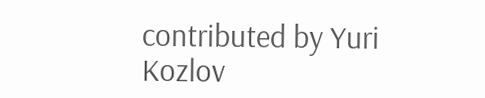contributed by Yuri Kozlov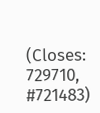(Closes: 729710, #721483)